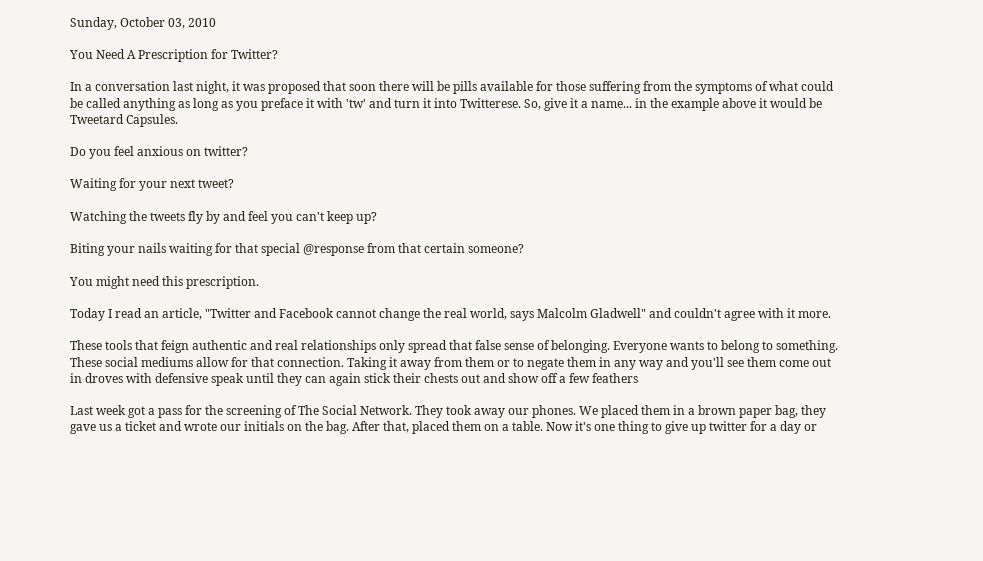Sunday, October 03, 2010

You Need A Prescription for Twitter?

In a conversation last night, it was proposed that soon there will be pills available for those suffering from the symptoms of what could be called anything as long as you preface it with 'tw' and turn it into Twitterese. So, give it a name... in the example above it would be Tweetard Capsules.

Do you feel anxious on twitter?

Waiting for your next tweet?

Watching the tweets fly by and feel you can't keep up?

Biting your nails waiting for that special @response from that certain someone?

You might need this prescription.

Today I read an article, "Twitter and Facebook cannot change the real world, says Malcolm Gladwell" and couldn't agree with it more.

These tools that feign authentic and real relationships only spread that false sense of belonging. Everyone wants to belong to something. These social mediums allow for that connection. Taking it away from them or to negate them in any way and you'll see them come out in droves with defensive speak until they can again stick their chests out and show off a few feathers

Last week got a pass for the screening of The Social Network. They took away our phones. We placed them in a brown paper bag, they gave us a ticket and wrote our initials on the bag. After that, placed them on a table. Now it's one thing to give up twitter for a day or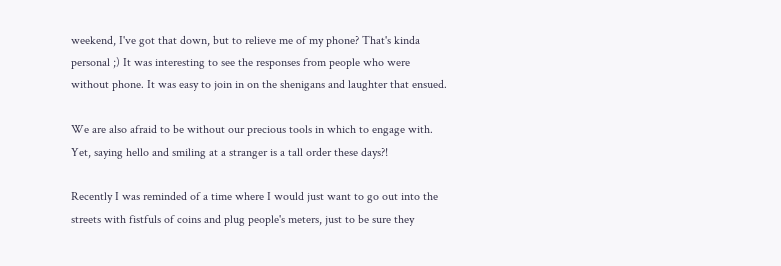weekend, I've got that down, but to relieve me of my phone? That's kinda personal ;) It was interesting to see the responses from people who were without phone. It was easy to join in on the shenigans and laughter that ensued.

We are also afraid to be without our precious tools in which to engage with. Yet, saying hello and smiling at a stranger is a tall order these days?!

Recently I was reminded of a time where I would just want to go out into the streets with fistfuls of coins and plug people's meters, just to be sure they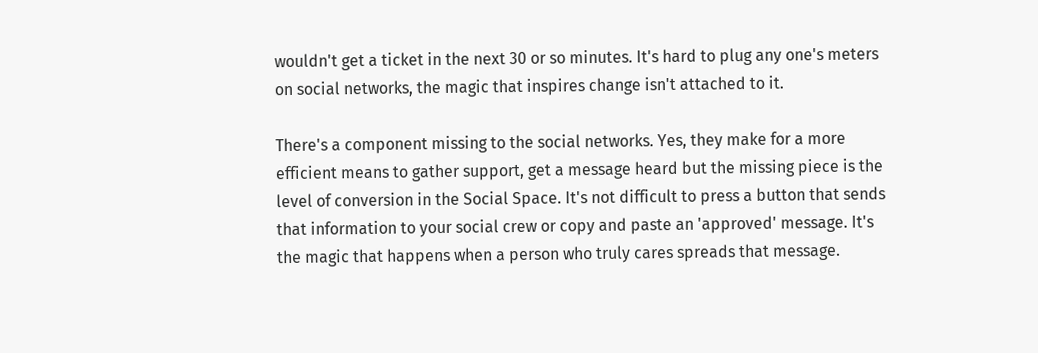wouldn't get a ticket in the next 30 or so minutes. It's hard to plug any one's meters on social networks, the magic that inspires change isn't attached to it.

There's a component missing to the social networks. Yes, they make for a more efficient means to gather support, get a message heard but the missing piece is the level of conversion in the Social Space. It's not difficult to press a button that sends that information to your social crew or copy and paste an 'approved' message. It's the magic that happens when a person who truly cares spreads that message.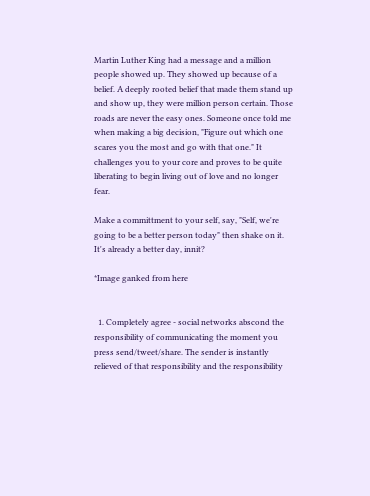Martin Luther King had a message and a million people showed up. They showed up because of a belief. A deeply rooted belief that made them stand up and show up, they were million person certain. Those roads are never the easy ones. Someone once told me when making a big decision, "Figure out which one scares you the most and go with that one." It challenges you to your core and proves to be quite liberating to begin living out of love and no longer fear.

Make a committment to your self, say, "Self, we're going to be a better person today" then shake on it. It's already a better day, innit?

*Image ganked from here


  1. Completely agree - social networks abscond the responsibility of communicating the moment you press send/tweet/share. The sender is instantly relieved of that responsibility and the responsibility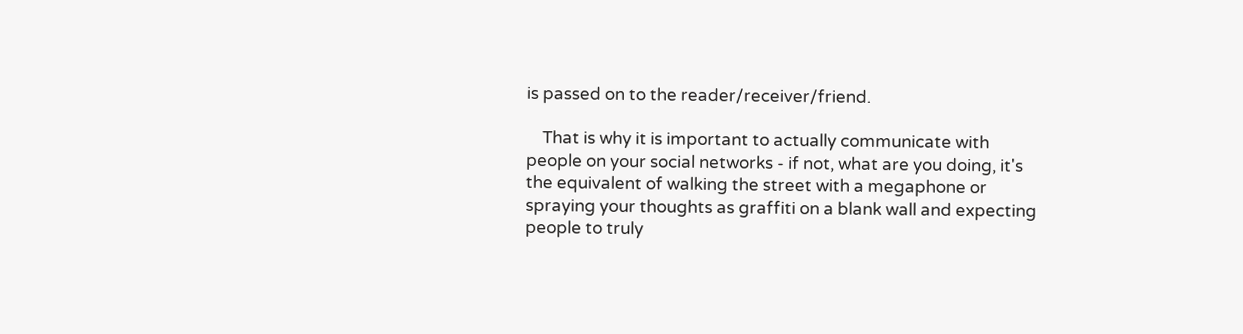is passed on to the reader/receiver/friend.

    That is why it is important to actually communicate with people on your social networks - if not, what are you doing, it's the equivalent of walking the street with a megaphone or spraying your thoughts as graffiti on a blank wall and expecting people to truly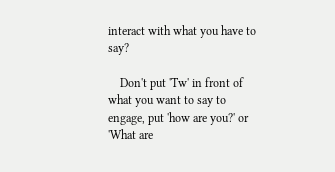interact with what you have to say?

    Don't put 'Tw' in front of what you want to say to engage, put 'how are you?' or 'What are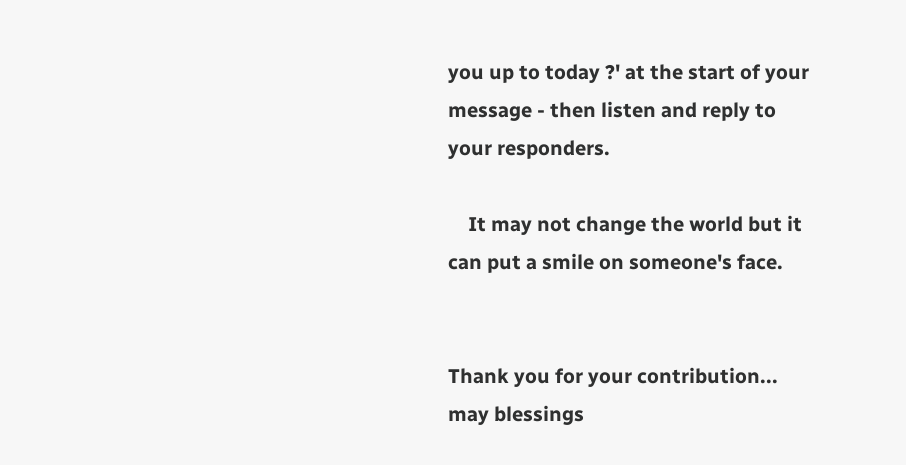you up to today ?' at the start of your message - then listen and reply to your responders.

    It may not change the world but it can put a smile on someone's face.


Thank you for your contribution... may blessings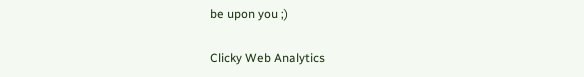be upon you ;)

Clicky Web Analytics